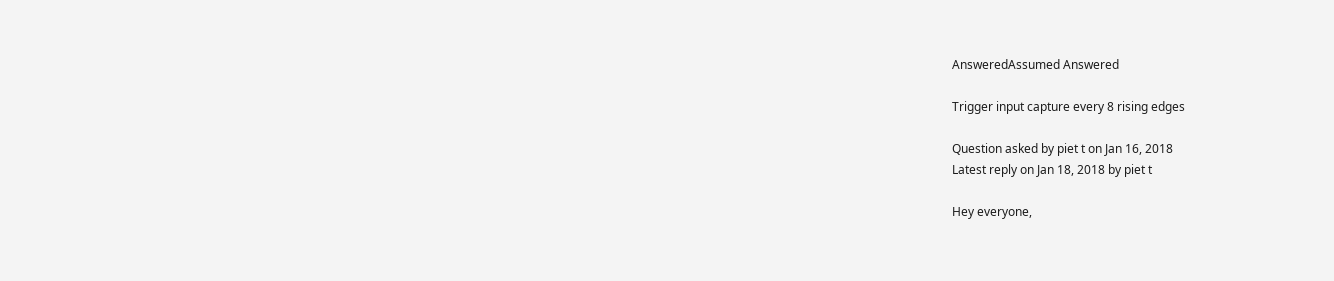AnsweredAssumed Answered

Trigger input capture every 8 rising edges

Question asked by piet t on Jan 16, 2018
Latest reply on Jan 18, 2018 by piet t

Hey everyone,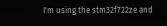I'm using the stm32f722ze and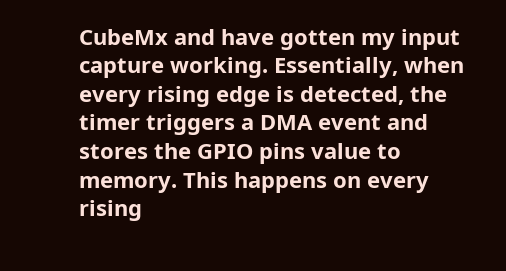CubeMx and have gotten my input capture working. Essentially, when every rising edge is detected, the timer triggers a DMA event and stores the GPIO pins value to memory. This happens on every rising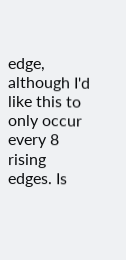edge, although I'd like this to only occur every 8 rising edges. Is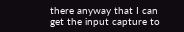there anyway that I can get the input capture to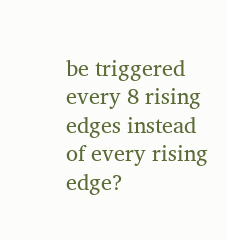be triggered every 8 rising edges instead of every rising edge?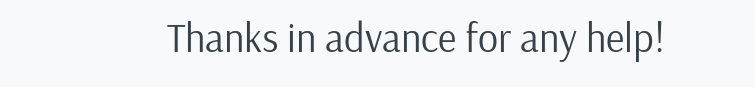Thanks in advance for any help!